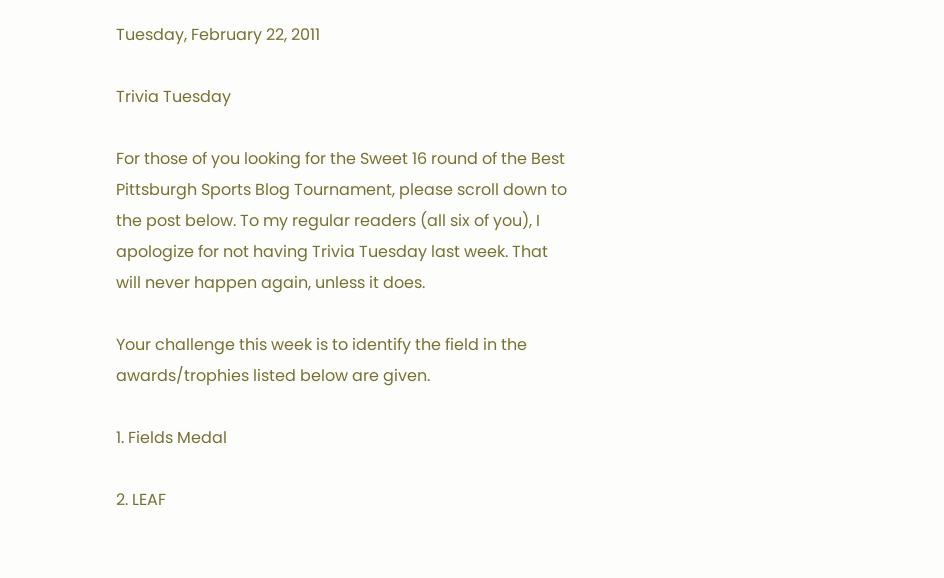Tuesday, February 22, 2011

Trivia Tuesday

For those of you looking for the Sweet 16 round of the Best Pittsburgh Sports Blog Tournament, please scroll down to the post below. To my regular readers (all six of you), I apologize for not having Trivia Tuesday last week. That will never happen again, unless it does.

Your challenge this week is to identify the field in the awards/trophies listed below are given.

1. Fields Medal

2. LEAF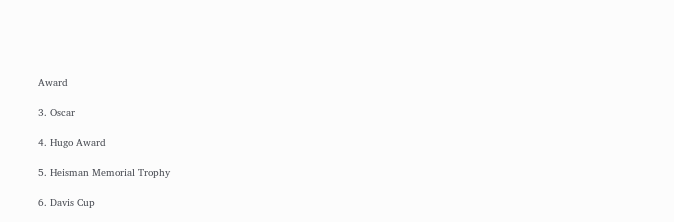Award

3. Oscar

4. Hugo Award

5. Heisman Memorial Trophy

6. Davis Cup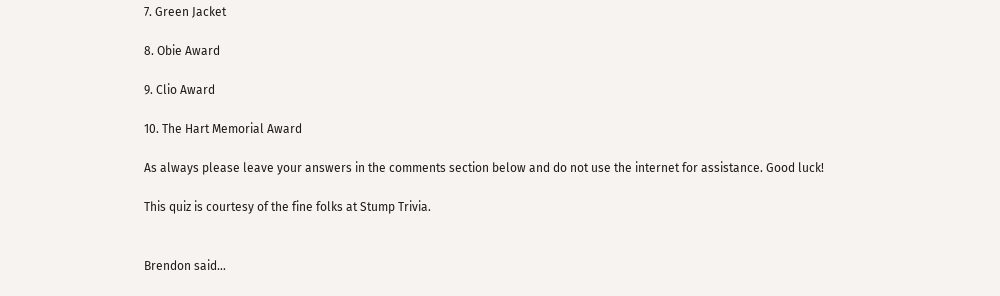7. Green Jacket

8. Obie Award

9. Clio Award

10. The Hart Memorial Award

As always please leave your answers in the comments section below and do not use the internet for assistance. Good luck!

This quiz is courtesy of the fine folks at Stump Trivia.


Brendon said...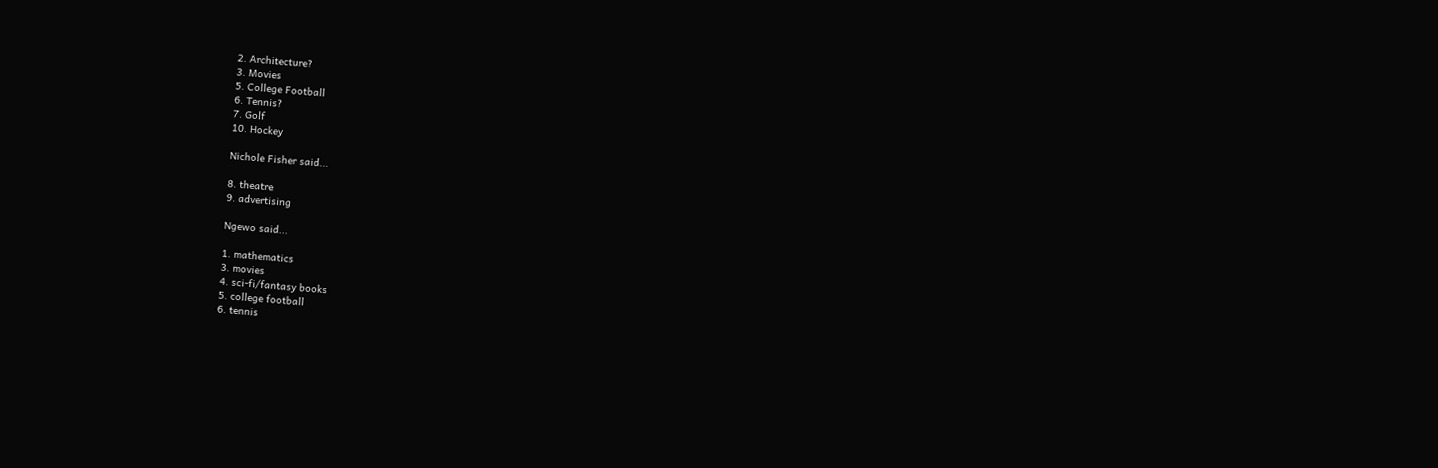2. Architecture?
3. Movies
5. College Football
6. Tennis?
7. Golf
10. Hockey

Nichole Fisher said...

8. theatre
9. advertising

Ngewo said...

1. mathematics
3. movies
4. sci-fi/fantasy books
5. college football
6. tennis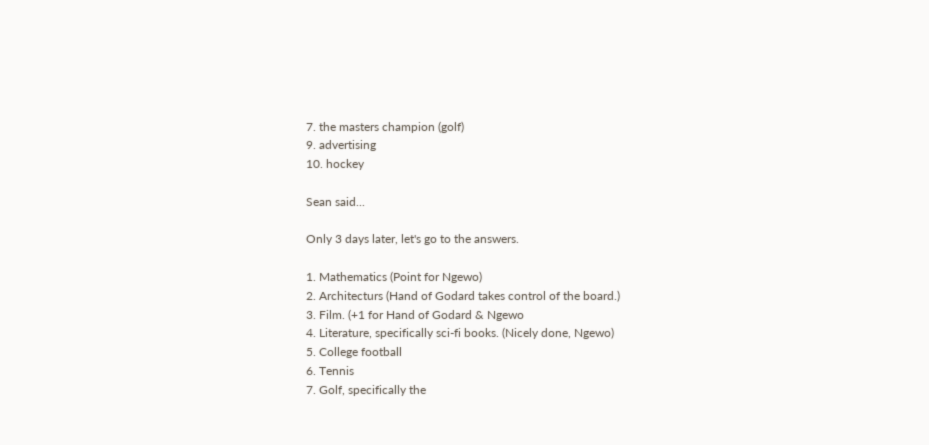7. the masters champion (golf)
9. advertising
10. hockey

Sean said...

Only 3 days later, let's go to the answers.

1. Mathematics (Point for Ngewo)
2. Architecturs (Hand of Godard takes control of the board.)
3. Film. (+1 for Hand of Godard & Ngewo
4. Literature, specifically sci-fi books. (Nicely done, Ngewo)
5. College football
6. Tennis
7. Golf, specifically the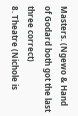Masters. (Ngewo & Hand of Godard both got the last three correct)
8. Theatre (Nichole is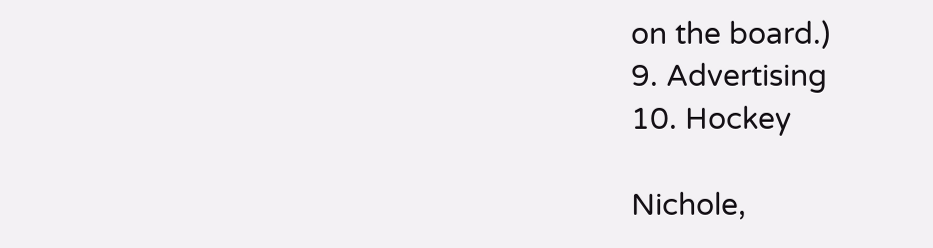on the board.)
9. Advertising
10. Hockey

Nichole,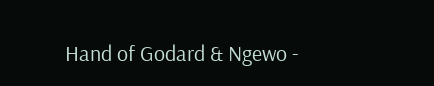Hand of Godard & Ngewo -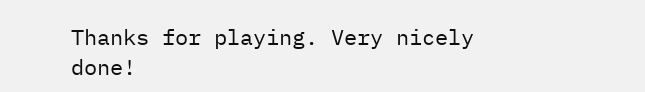Thanks for playing. Very nicely done!